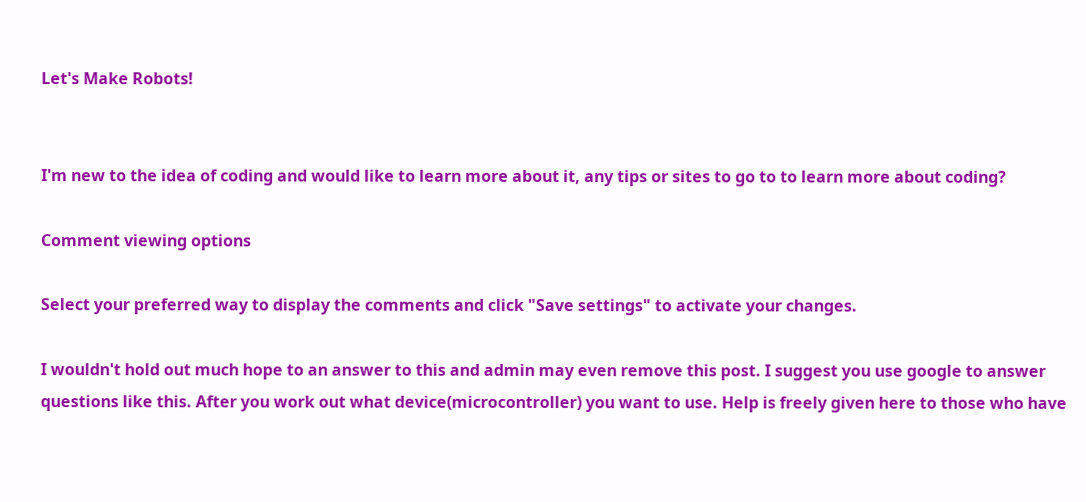Let's Make Robots!


I'm new to the idea of coding and would like to learn more about it, any tips or sites to go to to learn more about coding?

Comment viewing options

Select your preferred way to display the comments and click "Save settings" to activate your changes.

I wouldn't hold out much hope to an answer to this and admin may even remove this post. I suggest you use google to answer questions like this. After you work out what device(microcontroller) you want to use. Help is freely given here to those who have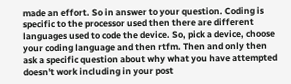made an effort. So in answer to your question. Coding is specific to the processor used then there are different languages used to code the device. So, pick a device, choose your coding language and then rtfm. Then and only then ask a specific question about why what you have attempted doesn't work including in your post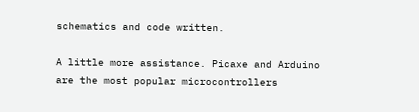schematics and code written.

A little more assistance. Picaxe and Arduino are the most popular microcontrollers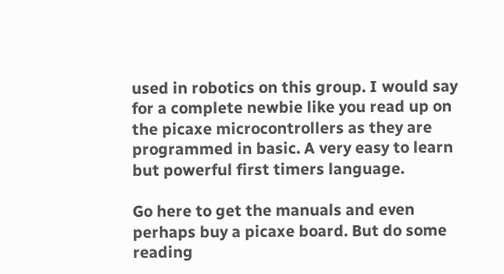used in robotics on this group. I would say for a complete newbie like you read up on the picaxe microcontrollers as they are programmed in basic. A very easy to learn but powerful first timers language.

Go here to get the manuals and even perhaps buy a picaxe board. But do some reading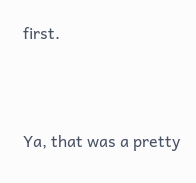first.



Ya, that was a pretty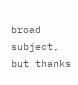broad subject, but thanks